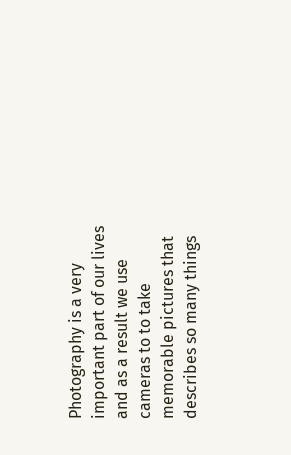Photography is a very important part of our lives and as a result we use cameras to to take memorable pictures that describes so many things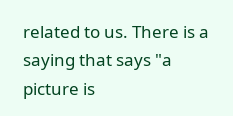related to us. There is a saying that says "a picture is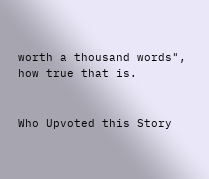worth a thousand words", how true that is.


Who Upvoted this Story